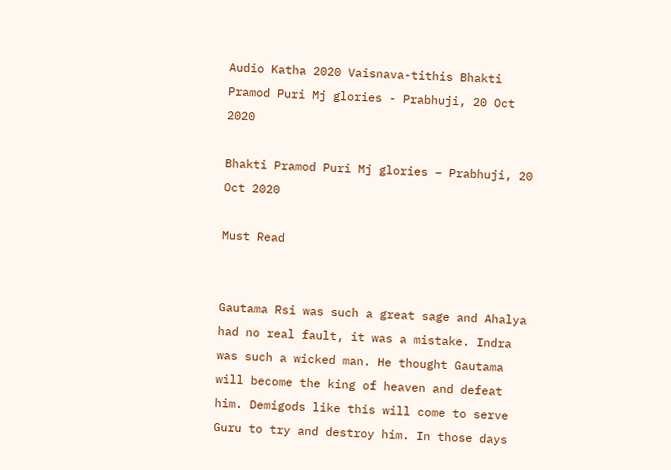Audio Katha 2020 Vaisnava-tithis Bhakti Pramod Puri Mj glories - Prabhuji, 20 Oct 2020

Bhakti Pramod Puri Mj glories – Prabhuji, 20 Oct 2020

Must Read


Gautama Rsi was such a great sage and Ahalya had no real fault, it was a mistake. Indra was such a wicked man. He thought Gautama will become the king of heaven and defeat him. Demigods like this will come to serve Guru to try and destroy him. In those days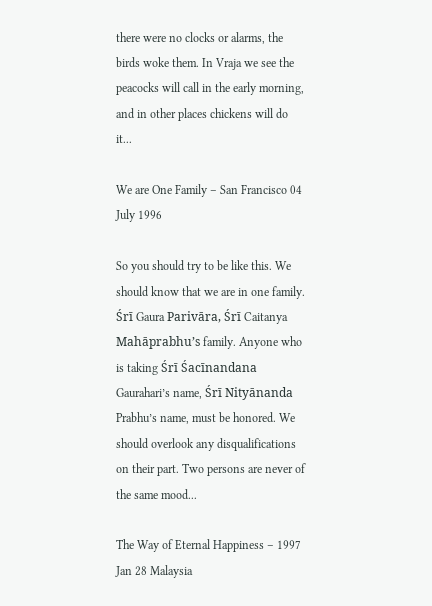there were no clocks or alarms, the birds woke them. In Vraja we see the peacocks will call in the early morning, and in other places chickens will do it...

We are One Family – San Francisco 04 July 1996

So you should try to be like this. We should know that we are in one family. Śrī Gaura Parivāra, Śrī Caitanya Mahāprabhu’s family. Anyone who is taking Śrī Śacīnandana Gaurahari’s name, Śrī Nityānanda Prabhu’s name, must be honored. We should overlook any disqualifications on their part. Two persons are never of the same mood...

The Way of Eternal Happiness – 1997 Jan 28 Malaysia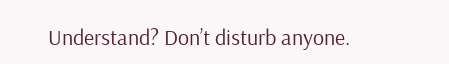Understand? Don’t disturb anyone.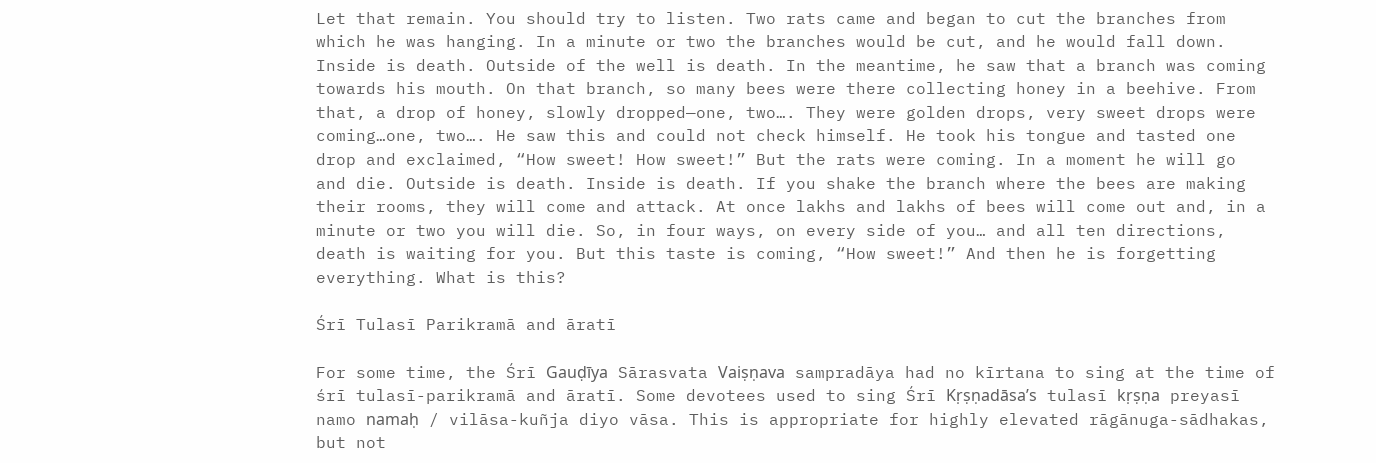Let that remain. You should try to listen. Two rats came and began to cut the branches from which he was hanging. In a minute or two the branches would be cut, and he would fall down. Inside is death. Outside of the well is death. In the meantime, he saw that a branch was coming towards his mouth. On that branch, so many bees were there collecting honey in a beehive. From that, a drop of honey, slowly dropped—one, two…. They were golden drops, very sweet drops were coming…one, two…. He saw this and could not check himself. He took his tongue and tasted one drop and exclaimed, “How sweet! How sweet!” But the rats were coming. In a moment he will go and die. Outside is death. Inside is death. If you shake the branch where the bees are making their rooms, they will come and attack. At once lakhs and lakhs of bees will come out and, in a minute or two you will die. So, in four ways, on every side of you… and all ten directions, death is waiting for you. But this taste is coming, “How sweet!” And then he is forgetting everything. What is this?

Śrī Tulasī Parikramā and āratī

For some time, the Śrī Gauḍīya Sārasvata Vaiṣṇava sampradāya had no kīrtana to sing at the time of śrī tulasī-parikramā and āratī. Some devotees used to sing Śrī Kṛṣṇadāsa’s tulasī kṛṣṇa preyasī namo namaḥ / vilāsa-kuñja diyo vāsa. This is appropriate for highly elevated rāgānuga-sādhakas, but not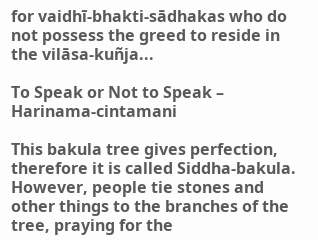for vaidhī-bhakti-sādhakas who do not possess the greed to reside in the vilāsa-kuñja...

To Speak or Not to Speak – Harinama-cintamani

This bakula tree gives perfection, therefore it is called Siddha-bakula. However, people tie stones and other things to the branches of the tree, praying for the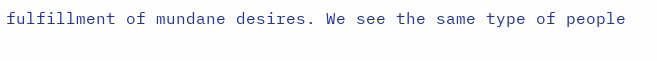fulfillment of mundane desires. We see the same type of people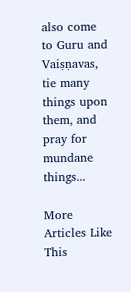also come to Guru and Vaiṣṇavas, tie many things upon them, and pray for mundane things...

More Articles Like This